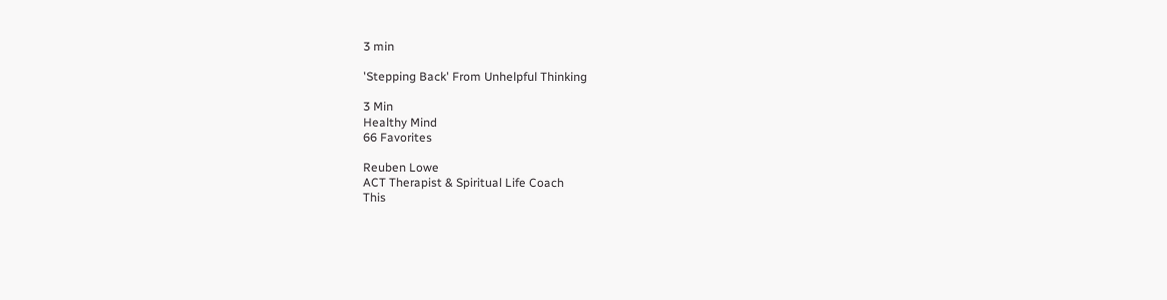3 min

'Stepping Back' From Unhelpful Thinking

3 Min
Healthy Mind
66 Favorites

Reuben Lowe
ACT Therapist & Spiritual Life Coach
This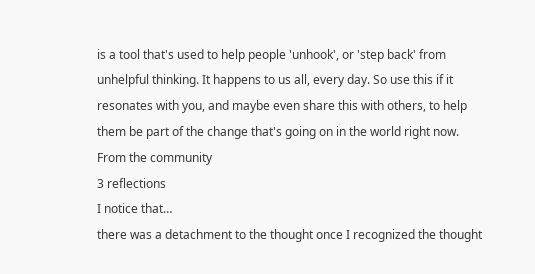is a tool that's used to help people 'unhook', or 'step back' from unhelpful thinking. It happens to us all, every day. So use this if it resonates with you, and maybe even share this with others, to help them be part of the change that's going on in the world right now.
From the community
3 reflections
I notice that…
there was a detachment to the thought once I recognized the thought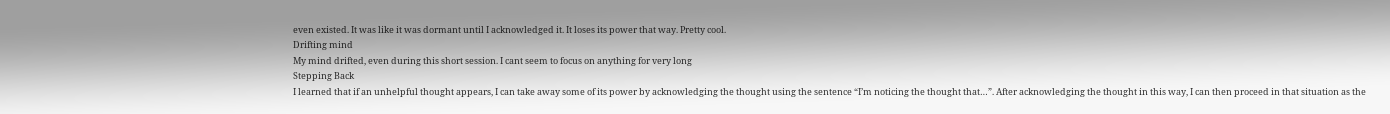even existed. It was like it was dormant until I acknowledged it. It loses its power that way. Pretty cool.
Drifting mind
My mind drifted, even during this short session. I cant seem to focus on anything for very long
Stepping Back
I learned that if an unhelpful thought appears, I can take away some of its power by acknowledging the thought using the sentence “I’m noticing the thought that…”. After acknowledging the thought in this way, I can then proceed in that situation as the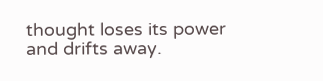thought loses its power and drifts away.